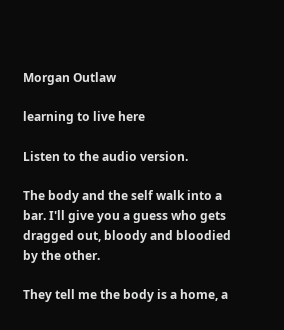Morgan Outlaw

learning to live here

Listen to the audio version.

The body and the self walk into a bar. I'll give you a guess who gets dragged out, bloody and bloodied by the other.

They tell me the body is a home, a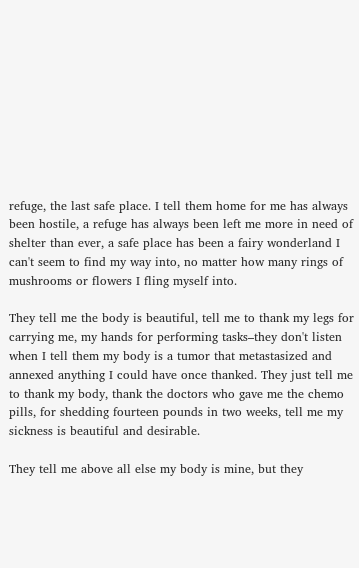refuge, the last safe place. I tell them home for me has always been hostile, a refuge has always been left me more in need of shelter than ever, a safe place has been a fairy wonderland I can't seem to find my way into, no matter how many rings of mushrooms or flowers I fling myself into.

They tell me the body is beautiful, tell me to thank my legs for carrying me, my hands for performing tasks–they don't listen when I tell them my body is a tumor that metastasized and annexed anything I could have once thanked. They just tell me to thank my body, thank the doctors who gave me the chemo pills, for shedding fourteen pounds in two weeks, tell me my sickness is beautiful and desirable.

They tell me above all else my body is mine, but they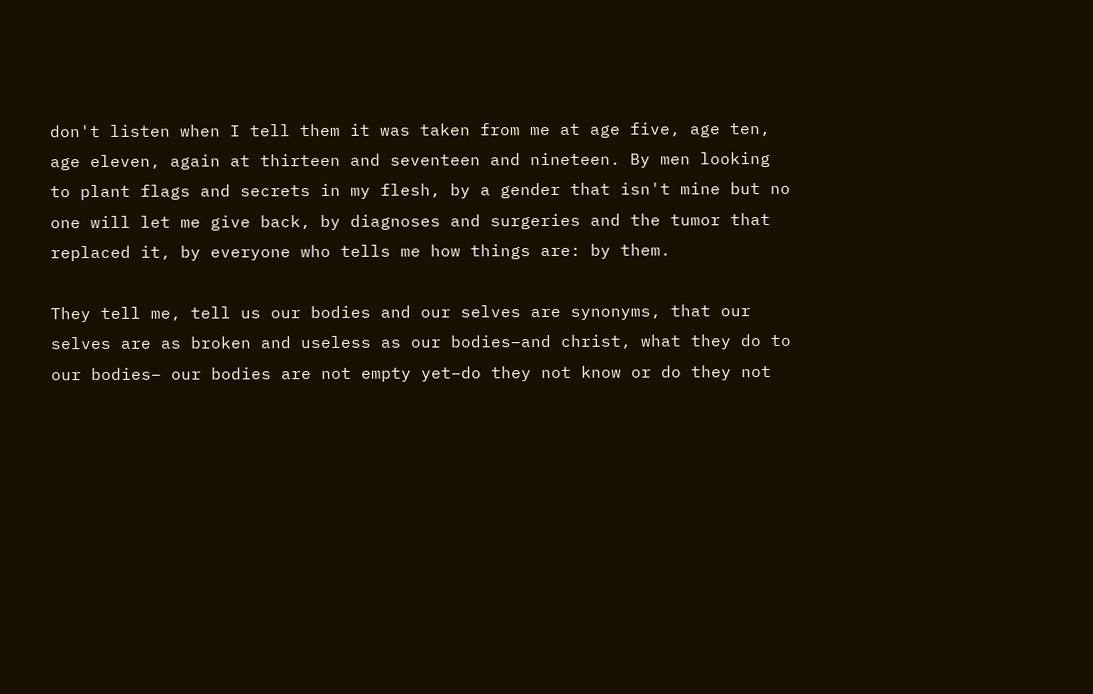don't listen when I tell them it was taken from me at age five, age ten, age eleven, again at thirteen and seventeen and nineteen. By men looking to plant flags and secrets in my flesh, by a gender that isn't mine but no one will let me give back, by diagnoses and surgeries and the tumor that replaced it, by everyone who tells me how things are: by them.

They tell me, tell us our bodies and our selves are synonyms, that our selves are as broken and useless as our bodies–and christ, what they do to our bodies– our bodies are not empty yet–do they not know or do they not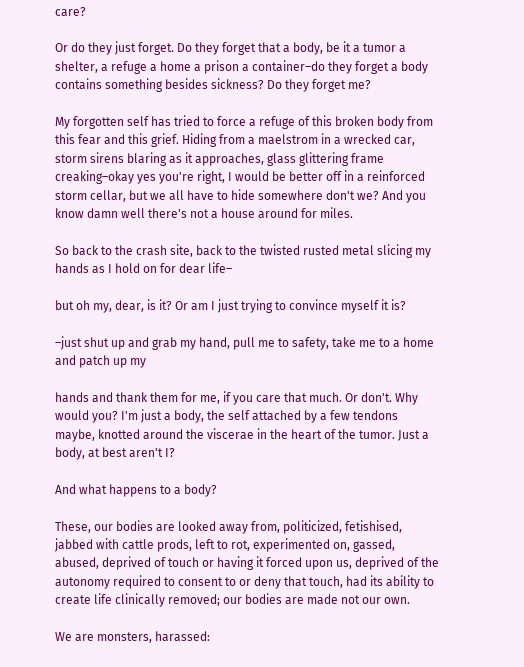care?

Or do they just forget. Do they forget that a body, be it a tumor a shelter, a refuge a home a prison a container–do they forget a body contains something besides sickness? Do they forget me?

My forgotten self has tried to force a refuge of this broken body from this fear and this grief. Hiding from a maelstrom in a wrecked car, storm sirens blaring as it approaches, glass glittering frame creaking–okay yes you're right, I would be better off in a reinforced storm cellar, but we all have to hide somewhere don't we? And you know damn well there's not a house around for miles.

So back to the crash site, back to the twisted rusted metal slicing my hands as I hold on for dear life–

but oh my, dear, is it? Or am I just trying to convince myself it is?

–just shut up and grab my hand, pull me to safety, take me to a home and patch up my

hands and thank them for me, if you care that much. Or don't. Why would you? I'm just a body, the self attached by a few tendons maybe, knotted around the viscerae in the heart of the tumor. Just a body, at best aren't I?

And what happens to a body?

These, our bodies are looked away from, politicized, fetishised, jabbed with cattle prods, left to rot, experimented on, gassed, abused, deprived of touch or having it forced upon us, deprived of the autonomy required to consent to or deny that touch, had its ability to create life clinically removed; our bodies are made not our own.

We are monsters, harassed: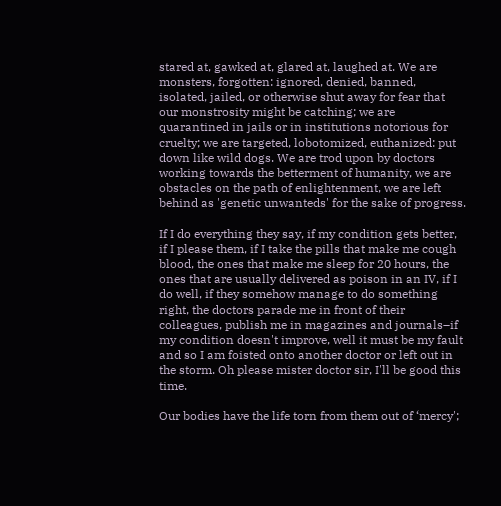stared at, gawked at, glared at, laughed at. We are monsters, forgotten: ignored, denied, banned, isolated, jailed, or otherwise shut away for fear that our monstrosity might be catching; we are quarantined in jails or in institutions notorious for cruelty; we are targeted, lobotomized, euthanized: put down like wild dogs. We are trod upon by doctors working towards the betterment of humanity, we are obstacles on the path of enlightenment, we are left behind as 'genetic unwanteds' for the sake of progress.

If I do everything they say, if my condition gets better, if I please them, if I take the pills that make me cough blood, the ones that make me sleep for 20 hours, the ones that are usually delivered as poison in an IV, if I do well, if they somehow manage to do something right, the doctors parade me in front of their colleagues, publish me in magazines and journals–if my condition doesn't improve, well it must be my fault and so I am foisted onto another doctor or left out in the storm. Oh please mister doctor sir, I'll be good this time.

Our bodies have the life torn from them out of ‘mercy';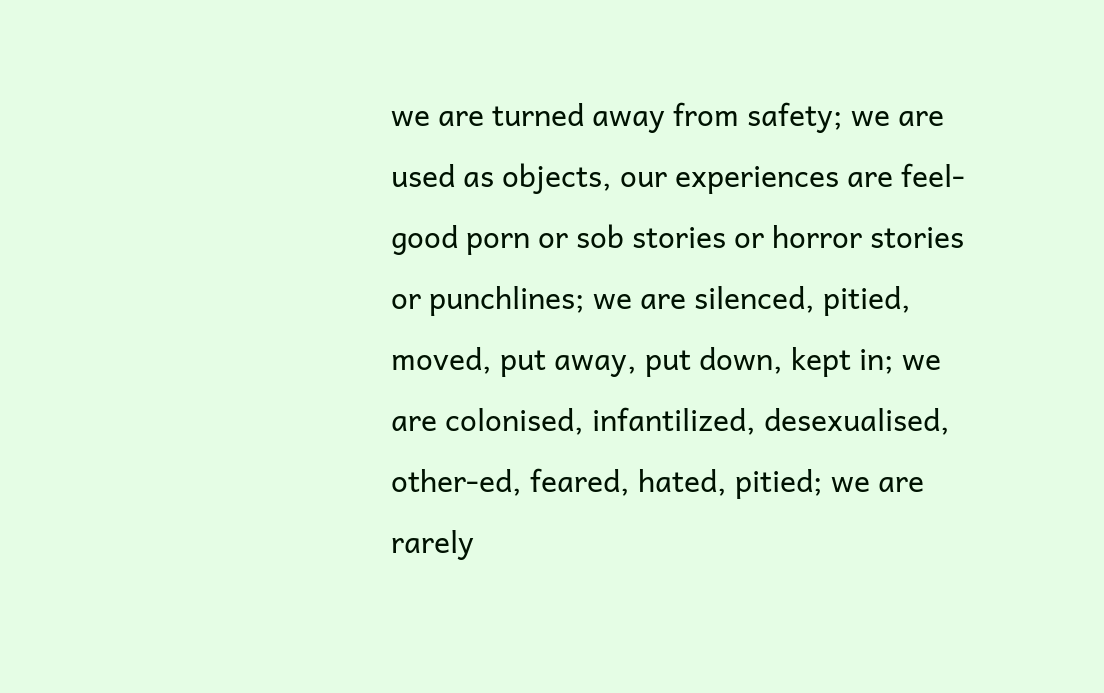we are turned away from safety; we are used as objects, our experiences are feel-good porn or sob stories or horror stories or punchlines; we are silenced, pitied, moved, put away, put down, kept in; we are colonised, infantilized, desexualised, other-ed, feared, hated, pitied; we are rarely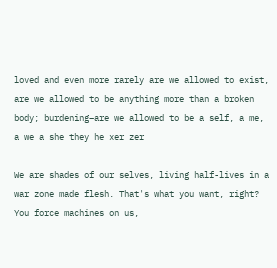loved and even more rarely are we allowed to exist, are we allowed to be anything more than a broken body; burdening–are we allowed to be a self, a me, a we a she they he xer zer

We are shades of our selves, living half-lives in a war zone made flesh. That's what you want, right? You force machines on us,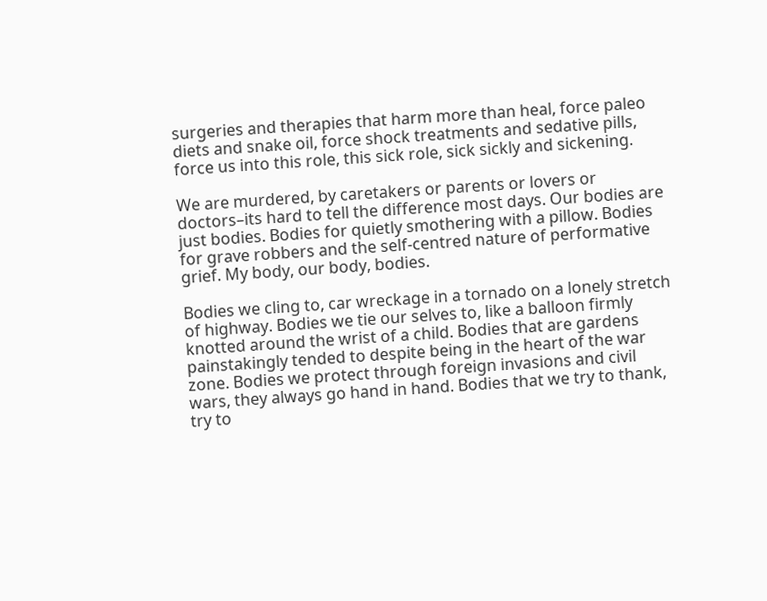surgeries and therapies that harm more than heal, force paleo diets and snake oil, force shock treatments and sedative pills, force us into this role, this sick role, sick sickly and sickening.

We are murdered, by caretakers or parents or lovers or doctors–its hard to tell the difference most days. Our bodies are just bodies. Bodies for quietly smothering with a pillow. Bodies for grave robbers and the self-centred nature of performative grief. My body, our body, bodies.

Bodies we cling to, car wreckage in a tornado on a lonely stretch of highway. Bodies we tie our selves to, like a balloon firmly knotted around the wrist of a child. Bodies that are gardens painstakingly tended to despite being in the heart of the war zone. Bodies we protect through foreign invasions and civil wars, they always go hand in hand. Bodies that we try to thank, try to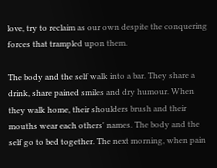love, try to reclaim as our own despite the conquering forces that trampled upon them.

The body and the self walk into a bar. They share a drink, share pained smiles and dry humour. When they walk home, their shoulders brush and their mouths wear each others' names. The body and the self go to bed together. The next morning, when pain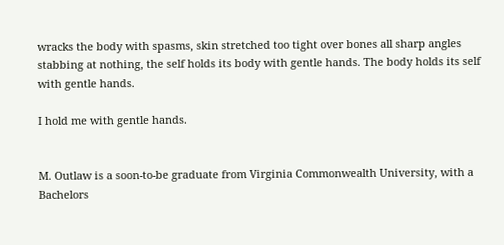wracks the body with spasms, skin stretched too tight over bones all sharp angles stabbing at nothing, the self holds its body with gentle hands. The body holds its self with gentle hands.

I hold me with gentle hands.


M. Outlaw is a soon-to-be graduate from Virginia Commonwealth University, with a Bachelors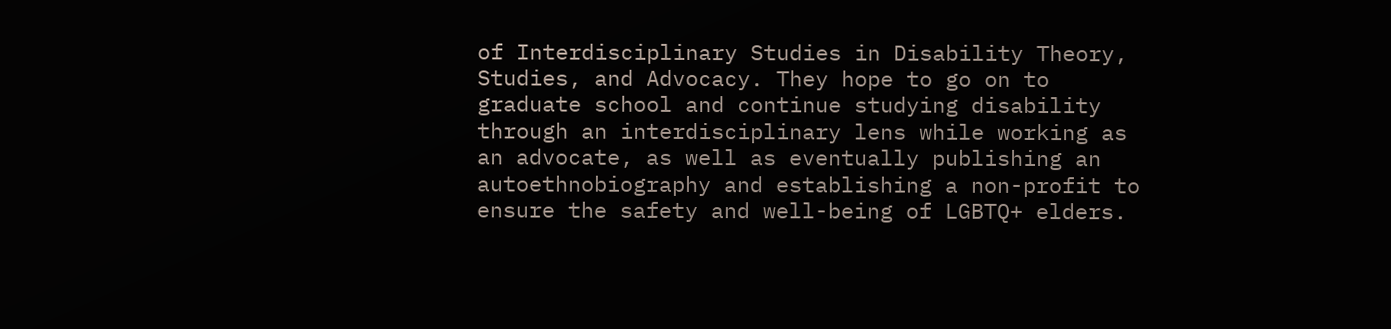of Interdisciplinary Studies in Disability Theory, Studies, and Advocacy. They hope to go on to graduate school and continue studying disability through an interdisciplinary lens while working as an advocate, as well as eventually publishing an autoethnobiography and establishing a non-profit to ensure the safety and well-being of LGBTQ+ elders.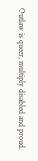Outlaw is queer, multiply disabled and proud.